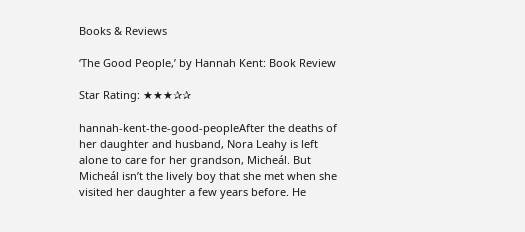Books & Reviews

‘The Good People,’ by Hannah Kent: Book Review

Star Rating: ★★★✰✰

hannah-kent-the-good-peopleAfter the deaths of her daughter and husband, Nora Leahy is left alone to care for her grandson, Micheál. But Micheál isn’t the lively boy that she met when she visited her daughter a few years before. He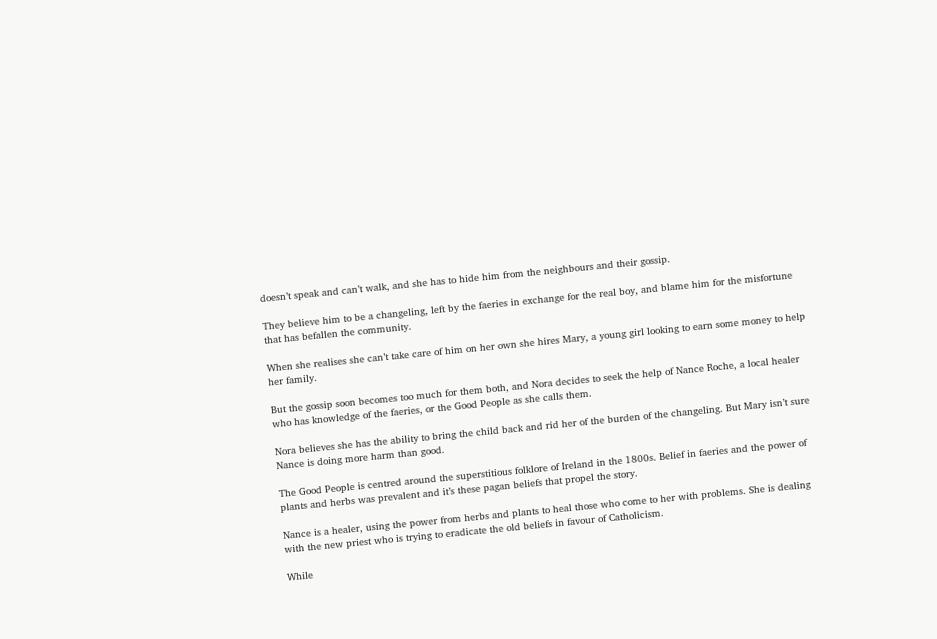doesn’t speak and can’t walk, and she has to hide him from the neighbours and their gossip.

They believe him to be a changeling, left by the faeries in exchange for the real boy, and blame him for the misfortune that has befallen the community.

When she realises she can’t take care of him on her own she hires Mary, a young girl looking to earn some money to help her family.

But the gossip soon becomes too much for them both, and Nora decides to seek the help of Nance Roche, a local healer who has knowledge of the faeries, or the Good People as she calls them.

Nora believes she has the ability to bring the child back and rid her of the burden of the changeling. But Mary isn’t sure Nance is doing more harm than good.

The Good People is centred around the superstitious folklore of Ireland in the 1800s. Belief in faeries and the power of plants and herbs was prevalent and it’s these pagan beliefs that propel the story.

Nance is a healer, using the power from herbs and plants to heal those who come to her with problems. She is dealing with the new priest who is trying to eradicate the old beliefs in favour of Catholicism.

While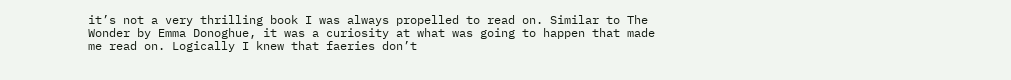it’s not a very thrilling book I was always propelled to read on. Similar to The Wonder by Emma Donoghue, it was a curiosity at what was going to happen that made me read on. Logically I knew that faeries don’t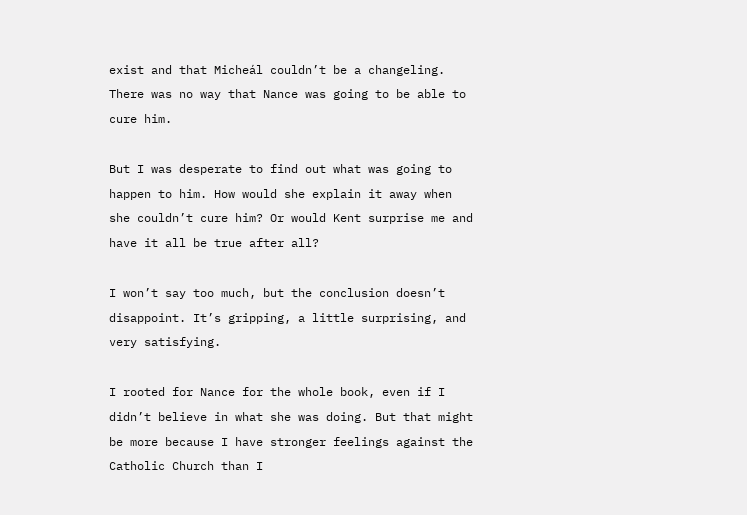exist and that Micheál couldn’t be a changeling. There was no way that Nance was going to be able to cure him.

But I was desperate to find out what was going to happen to him. How would she explain it away when she couldn’t cure him? Or would Kent surprise me and have it all be true after all?

I won’t say too much, but the conclusion doesn’t disappoint. It’s gripping, a little surprising, and very satisfying.

I rooted for Nance for the whole book, even if I didn’t believe in what she was doing. But that might be more because I have stronger feelings against the Catholic Church than I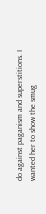do against paganism and superstitions. I wanted her to show the smug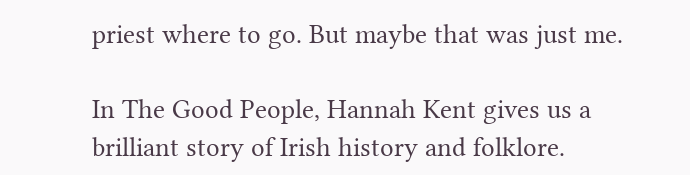priest where to go. But maybe that was just me.

In The Good People, Hannah Kent gives us a brilliant story of Irish history and folklore.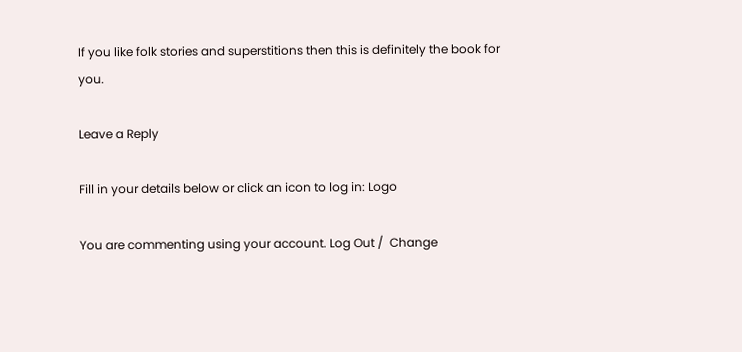If you like folk stories and superstitions then this is definitely the book for you.

Leave a Reply

Fill in your details below or click an icon to log in: Logo

You are commenting using your account. Log Out /  Change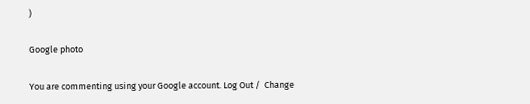)

Google photo

You are commenting using your Google account. Log Out /  Change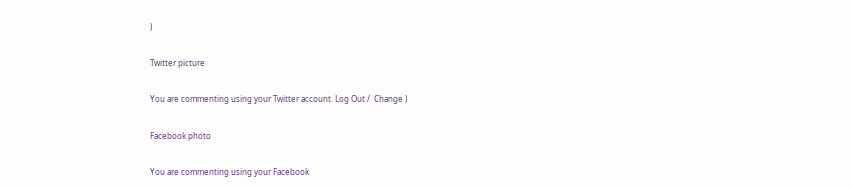)

Twitter picture

You are commenting using your Twitter account. Log Out /  Change )

Facebook photo

You are commenting using your Facebook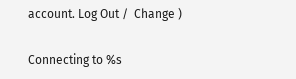account. Log Out /  Change )

Connecting to %s